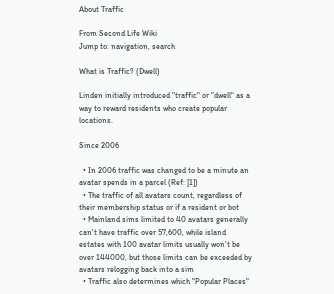About Traffic

From Second Life Wiki
Jump to: navigation, search

What is Traffic? (Dwell)

Linden initially introduced "traffic" or "dwell" as a way to reward residents who create popular locations.

Since 2006

  • In 2006 traffic was changed to be a minute an avatar spends in a parcel (Ref: [1])
  • The traffic of all avatars count, regardless of their membership status or if a resident or bot
  • Mainland sims limited to 40 avatars generally can't have traffic over 57,600, while island estates with 100 avatar limits usually won't be over 144000, but those limits can be exceeded by avatars relogging back into a sim
  • Traffic also determines which "Popular Places"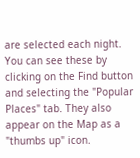are selected each night. You can see these by clicking on the Find button and selecting the "Popular Places" tab. They also appear on the Map as a "thumbs up" icon.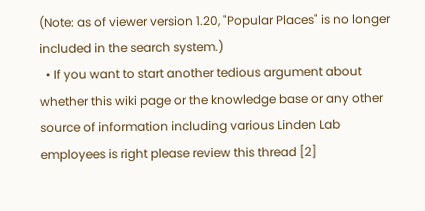(Note: as of viewer version 1.20, "Popular Places" is no longer included in the search system.)
  • If you want to start another tedious argument about whether this wiki page or the knowledge base or any other source of information including various Linden Lab employees is right please review this thread [2]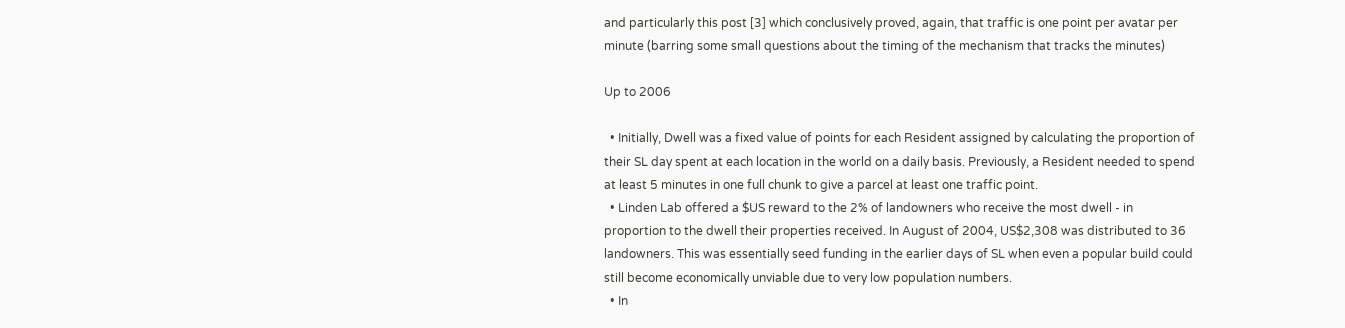and particularly this post [3] which conclusively proved, again, that traffic is one point per avatar per minute (barring some small questions about the timing of the mechanism that tracks the minutes)

Up to 2006

  • Initially, Dwell was a fixed value of points for each Resident assigned by calculating the proportion of their SL day spent at each location in the world on a daily basis. Previously, a Resident needed to spend at least 5 minutes in one full chunk to give a parcel at least one traffic point.
  • Linden Lab offered a $US reward to the 2% of landowners who receive the most dwell - in proportion to the dwell their properties received. In August of 2004, US$2,308 was distributed to 36 landowners. This was essentially seed funding in the earlier days of SL when even a popular build could still become economically unviable due to very low population numbers.
  • In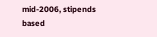mid-2006, stipends based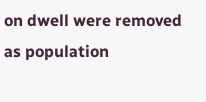on dwell were removed as population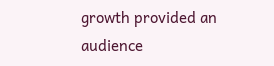growth provided an audience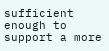sufficient enough to support a more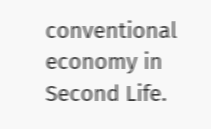conventional economy in Second Life.